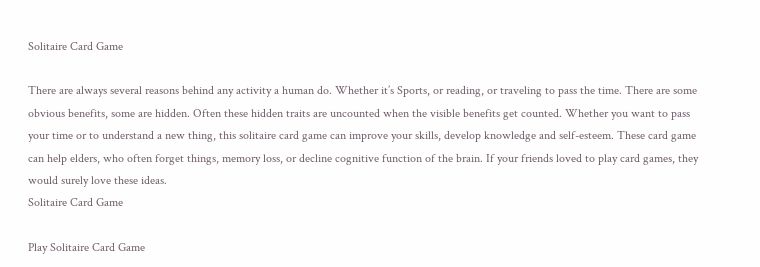Solitaire Card Game

There are always several reasons behind any activity a human do. Whether it’s Sports, or reading, or traveling to pass the time. There are some obvious benefits, some are hidden. Often these hidden traits are uncounted when the visible benefits get counted. Whether you want to pass your time or to understand a new thing, this solitaire card game can improve your skills, develop knowledge and self-esteem. These card game can help elders, who often forget things, memory loss, or decline cognitive function of the brain. If your friends loved to play card games, they would surely love these ideas.
Solitaire Card Game

Play Solitaire Card Game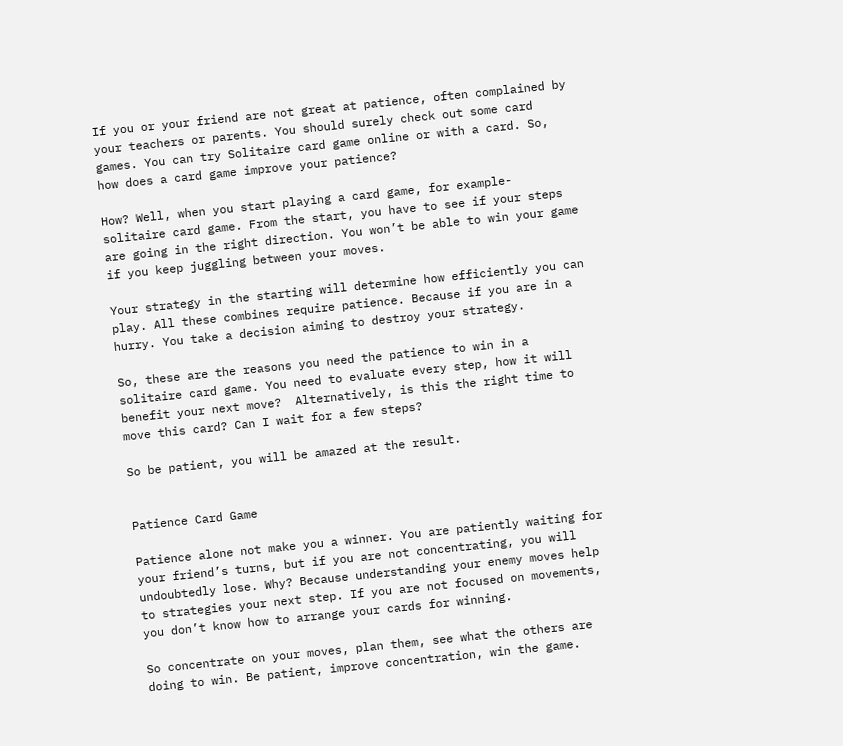If you or your friend are not great at patience, often complained by your teachers or parents. You should surely check out some card games. You can try Solitaire card game online or with a card. So, how does a card game improve your patience?

How? Well, when you start playing a card game, for example- solitaire card game. From the start, you have to see if your steps are going in the right direction. You won’t be able to win your game if you keep juggling between your moves.

Your strategy in the starting will determine how efficiently you can play. All these combines require patience. Because if you are in a hurry. You take a decision aiming to destroy your strategy.

So, these are the reasons you need the patience to win in a solitaire card game. You need to evaluate every step, how it will benefit your next move?  Alternatively, is this the right time to move this card? Can I wait for a few steps?

So be patient, you will be amazed at the result.


Patience Card Game

Patience alone not make you a winner. You are patiently waiting for your friend’s turns, but if you are not concentrating, you will undoubtedly lose. Why? Because understanding your enemy moves help to strategies your next step. If you are not focused on movements, you don’t know how to arrange your cards for winning.

So concentrate on your moves, plan them, see what the others are doing to win. Be patient, improve concentration, win the game.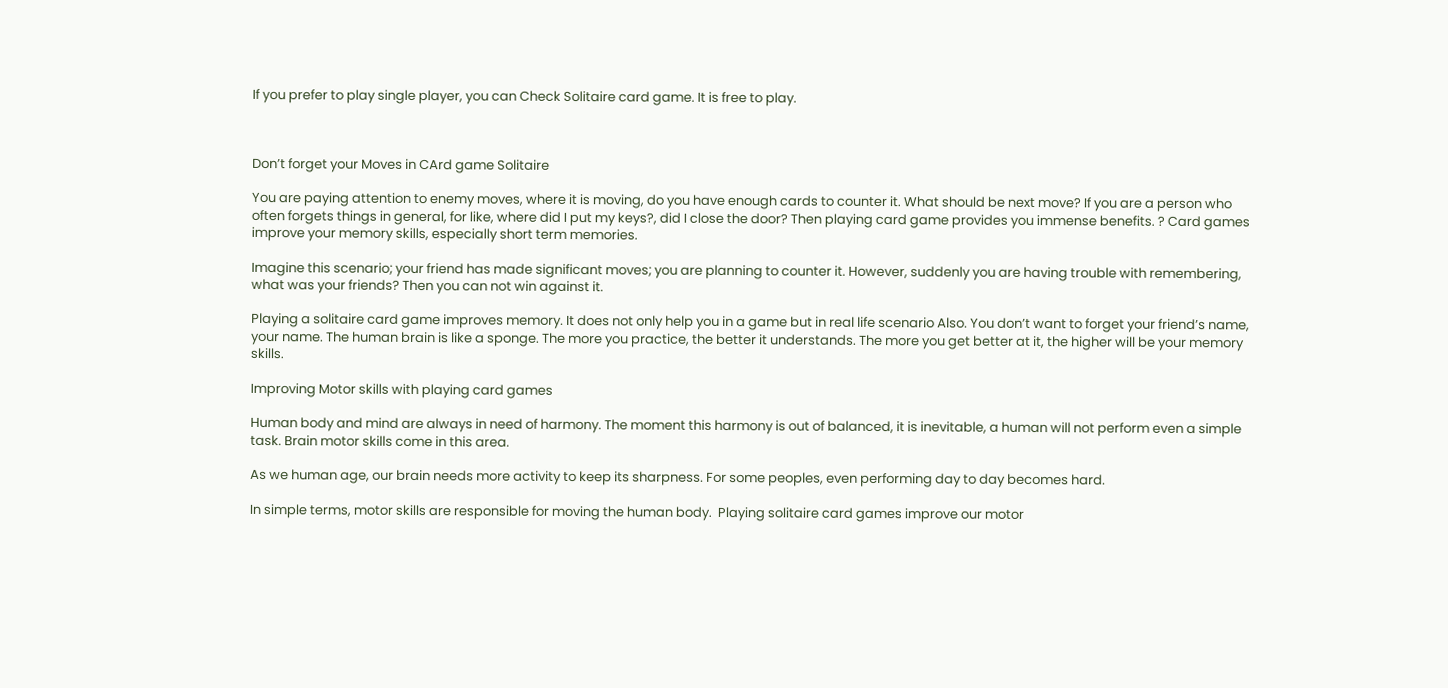If you prefer to play single player, you can Check Solitaire card game. It is free to play.



Don’t forget your Moves in CArd game Solitaire

You are paying attention to enemy moves, where it is moving, do you have enough cards to counter it. What should be next move? If you are a person who often forgets things in general, for like, where did I put my keys?, did I close the door? Then playing card game provides you immense benefits. ? Card games improve your memory skills, especially short term memories.

Imagine this scenario; your friend has made significant moves; you are planning to counter it. However, suddenly you are having trouble with remembering, what was your friends? Then you can not win against it.

Playing a solitaire card game improves memory. It does not only help you in a game but in real life scenario Also. You don’t want to forget your friend’s name, your name. The human brain is like a sponge. The more you practice, the better it understands. The more you get better at it, the higher will be your memory skills.

Improving Motor skills with playing card games

Human body and mind are always in need of harmony. The moment this harmony is out of balanced, it is inevitable, a human will not perform even a simple task. Brain motor skills come in this area.

As we human age, our brain needs more activity to keep its sharpness. For some peoples, even performing day to day becomes hard.

In simple terms, motor skills are responsible for moving the human body.  Playing solitaire card games improve our motor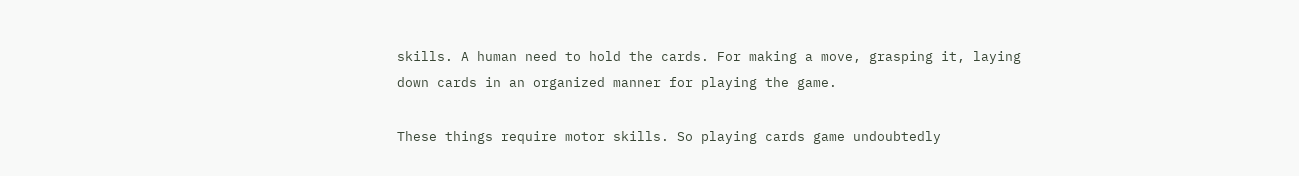skills. A human need to hold the cards. For making a move, grasping it, laying down cards in an organized manner for playing the game.

These things require motor skills. So playing cards game undoubtedly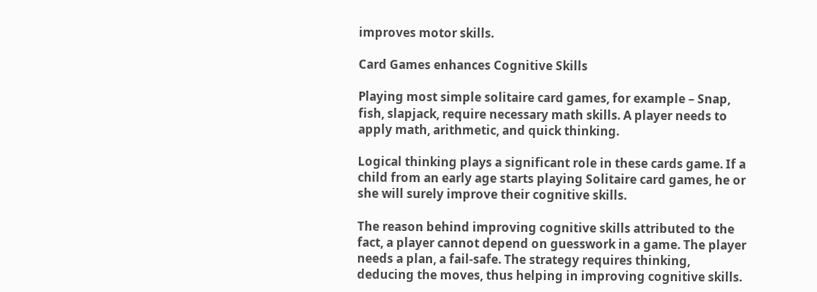improves motor skills.

Card Games enhances Cognitive Skills

Playing most simple solitaire card games, for example – Snap, fish, slapjack, require necessary math skills. A player needs to apply math, arithmetic, and quick thinking.

Logical thinking plays a significant role in these cards game. If a child from an early age starts playing Solitaire card games, he or she will surely improve their cognitive skills.

The reason behind improving cognitive skills attributed to the fact, a player cannot depend on guesswork in a game. The player needs a plan, a fail-safe. The strategy requires thinking, deducing the moves, thus helping in improving cognitive skills.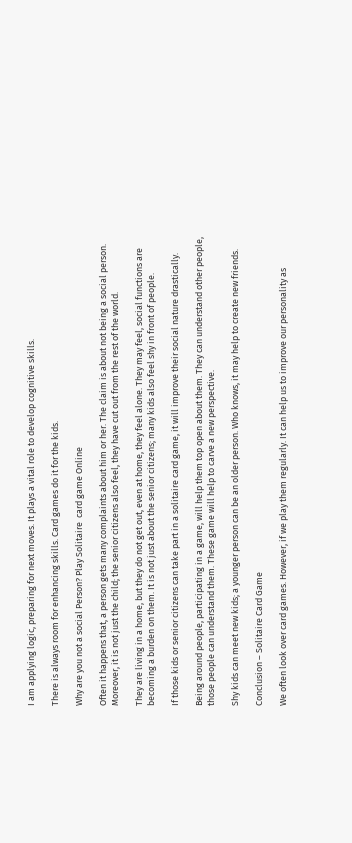I am applying logic, preparing for next moves. It plays a vital role to develop cognitive skills.

There is always room for enhancing skills. Card games do it for the kids.

Why are you not a social Person? Play Solitaire  card game Online

Often it happens that, a person gets many complaints about him or her. The claim is about not being a social person. Moreover, it is not just the child; the senior citizens also feel, they have cut out from the rest of the world.

They are living in a home, but they do not get out, even at home, they feel alone. They may feel, social functions are becoming a burden on them. It is not just about the senior citizens; many kids also feel shy in front of people.

If those kids or senior citizens can take part in a solitaire card game, it will improve their social nature drastically.

Being around people, participating in a game, will help them top open about them. They can understand other people, those people can understand them. These game will help to carve a new perspective.

Shy kids can meet new kids; a younger person can be an older person. Who knows, it may help to create new friends.

Conclusion – Solitaire Card Game

We often look over card games. However, if we play them regularly. It can help us to improve our personality as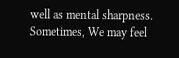well as mental sharpness. Sometimes, We may feel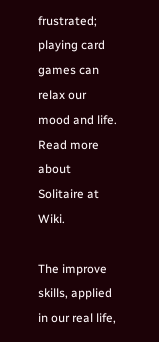frustrated; playing card games can relax our mood and life. Read more about Solitaire at Wiki.

The improve skills, applied in our real life,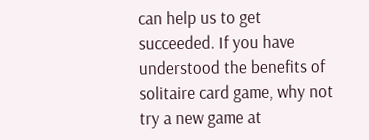can help us to get succeeded. If you have understood the benefits of solitaire card game, why not try a new game at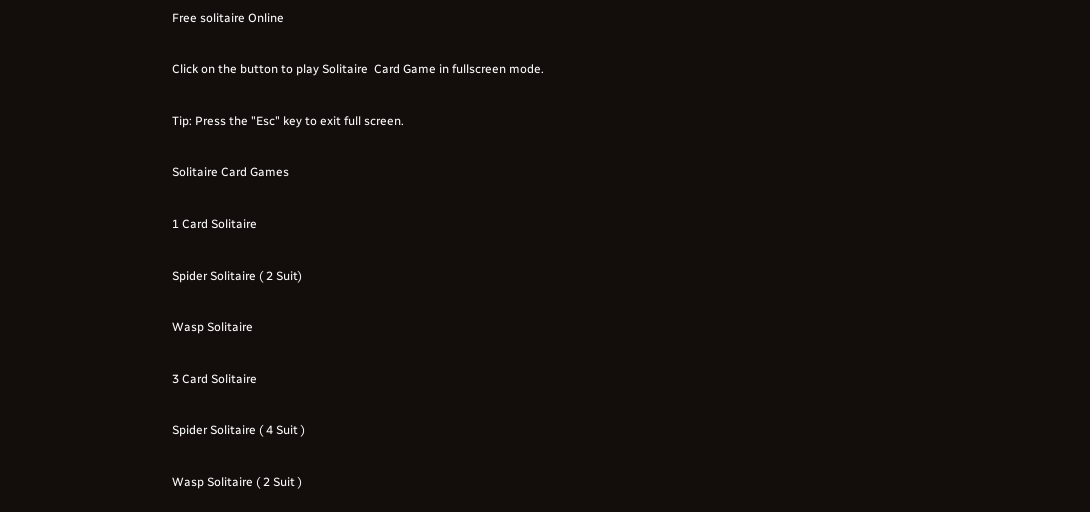Free solitaire Online

Click on the button to play Solitaire  Card Game in fullscreen mode.

Tip: Press the "Esc" key to exit full screen.

Solitaire Card Games

1 Card Solitaire

Spider Solitaire ( 2 Suit)

Wasp Solitaire

3 Card Solitaire

Spider Solitaire ( 4 Suit )

Wasp Solitaire ( 2 Suit )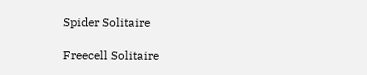Spider Solitaire

Freecell Solitaire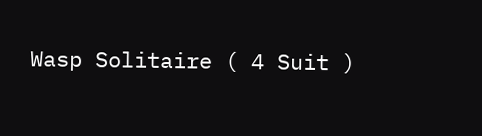Wasp Solitaire ( 4 Suit )